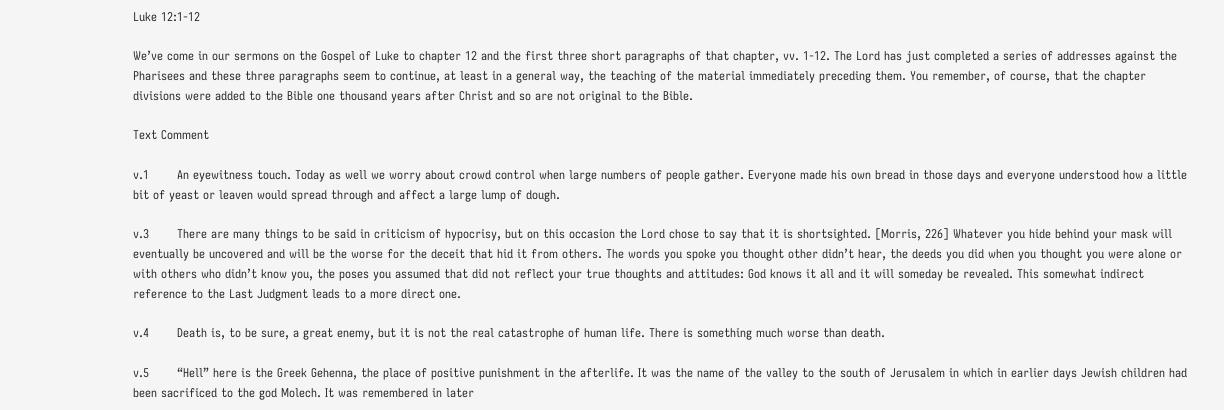Luke 12:1-12

We’ve come in our sermons on the Gospel of Luke to chapter 12 and the first three short paragraphs of that chapter, vv. 1-12. The Lord has just completed a series of addresses against the Pharisees and these three paragraphs seem to continue, at least in a general way, the teaching of the material immediately preceding them. You remember, of course, that the chapter divisions were added to the Bible one thousand years after Christ and so are not original to the Bible.

Text Comment

v.1       An eyewitness touch. Today as well we worry about crowd control when large numbers of people gather. Everyone made his own bread in those days and everyone understood how a little bit of yeast or leaven would spread through and affect a large lump of dough.

v.3       There are many things to be said in criticism of hypocrisy, but on this occasion the Lord chose to say that it is shortsighted. [Morris, 226] Whatever you hide behind your mask will eventually be uncovered and will be the worse for the deceit that hid it from others. The words you spoke you thought other didn’t hear, the deeds you did when you thought you were alone or with others who didn’t know you, the poses you assumed that did not reflect your true thoughts and attitudes: God knows it all and it will someday be revealed. This somewhat indirect reference to the Last Judgment leads to a more direct one.

v.4       Death is, to be sure, a great enemy, but it is not the real catastrophe of human life. There is something much worse than death.

v.5       “Hell” here is the Greek Gehenna, the place of positive punishment in the afterlife. It was the name of the valley to the south of Jerusalem in which in earlier days Jewish children had been sacrificed to the god Molech. It was remembered in later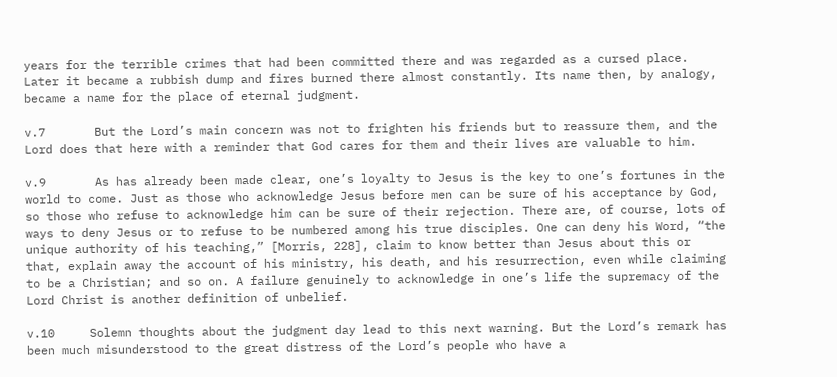years for the terrible crimes that had been committed there and was regarded as a cursed place. Later it became a rubbish dump and fires burned there almost constantly. Its name then, by analogy, became a name for the place of eternal judgment.

v.7       But the Lord’s main concern was not to frighten his friends but to reassure them, and the Lord does that here with a reminder that God cares for them and their lives are valuable to him.

v.9       As has already been made clear, one’s loyalty to Jesus is the key to one’s fortunes in the world to come. Just as those who acknowledge Jesus before men can be sure of his acceptance by God, so those who refuse to acknowledge him can be sure of their rejection. There are, of course, lots of ways to deny Jesus or to refuse to be numbered among his true disciples. One can deny his Word, “the unique authority of his teaching,” [Morris, 228], claim to know better than Jesus about this or that, explain away the account of his ministry, his death, and his resurrection, even while claiming to be a Christian; and so on. A failure genuinely to acknowledge in one’s life the supremacy of the Lord Christ is another definition of unbelief.

v.10     Solemn thoughts about the judgment day lead to this next warning. But the Lord’s remark has been much misunderstood to the great distress of the Lord’s people who have a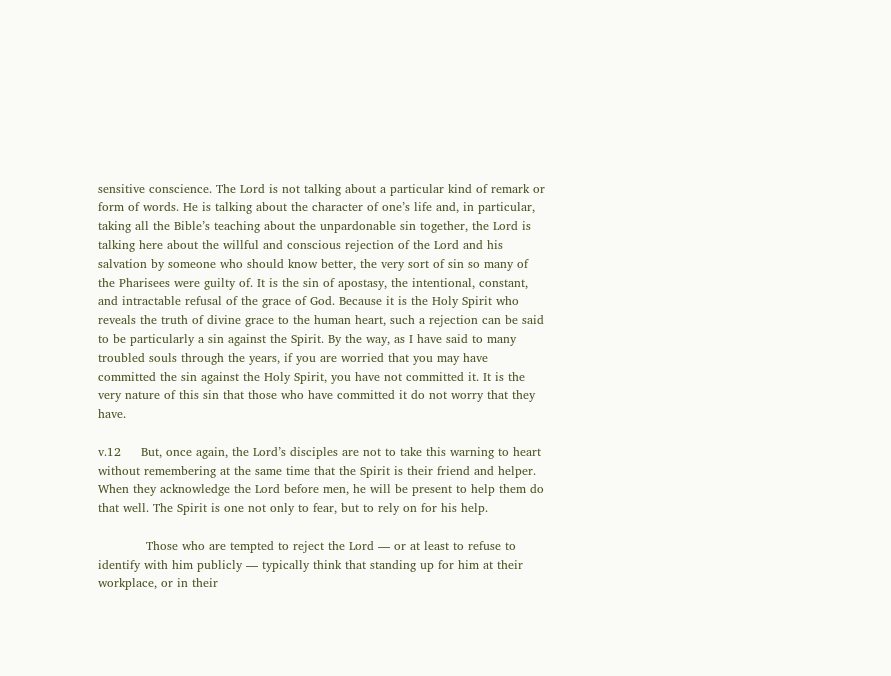sensitive conscience. The Lord is not talking about a particular kind of remark or form of words. He is talking about the character of one’s life and, in particular, taking all the Bible’s teaching about the unpardonable sin together, the Lord is talking here about the willful and conscious rejection of the Lord and his salvation by someone who should know better, the very sort of sin so many of the Pharisees were guilty of. It is the sin of apostasy, the intentional, constant, and intractable refusal of the grace of God. Because it is the Holy Spirit who reveals the truth of divine grace to the human heart, such a rejection can be said to be particularly a sin against the Spirit. By the way, as I have said to many troubled souls through the years, if you are worried that you may have committed the sin against the Holy Spirit, you have not committed it. It is the very nature of this sin that those who have committed it do not worry that they have.

v.12     But, once again, the Lord’s disciples are not to take this warning to heart without remembering at the same time that the Spirit is their friend and helper. When they acknowledge the Lord before men, he will be present to help them do that well. The Spirit is one not only to fear, but to rely on for his help.

            Those who are tempted to reject the Lord — or at least to refuse to identify with him publicly — typically think that standing up for him at their workplace, or in their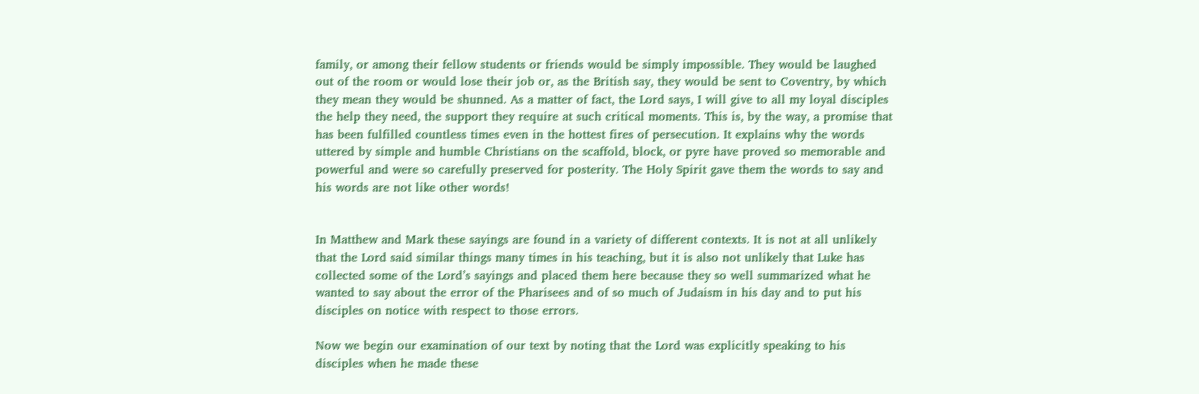family, or among their fellow students or friends would be simply impossible. They would be laughed out of the room or would lose their job or, as the British say, they would be sent to Coventry, by which they mean they would be shunned. As a matter of fact, the Lord says, I will give to all my loyal disciples the help they need, the support they require at such critical moments. This is, by the way, a promise that has been fulfilled countless times even in the hottest fires of persecution. It explains why the words uttered by simple and humble Christians on the scaffold, block, or pyre have proved so memorable and powerful and were so carefully preserved for posterity. The Holy Spirit gave them the words to say and his words are not like other words!


In Matthew and Mark these sayings are found in a variety of different contexts. It is not at all unlikely that the Lord said similar things many times in his teaching, but it is also not unlikely that Luke has collected some of the Lord’s sayings and placed them here because they so well summarized what he wanted to say about the error of the Pharisees and of so much of Judaism in his day and to put his disciples on notice with respect to those errors.

Now we begin our examination of our text by noting that the Lord was explicitly speaking to his disciples when he made these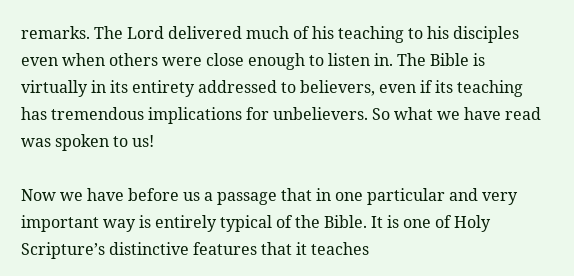remarks. The Lord delivered much of his teaching to his disciples even when others were close enough to listen in. The Bible is virtually in its entirety addressed to believers, even if its teaching has tremendous implications for unbelievers. So what we have read was spoken to us!

Now we have before us a passage that in one particular and very important way is entirely typical of the Bible. It is one of Holy Scripture’s distinctive features that it teaches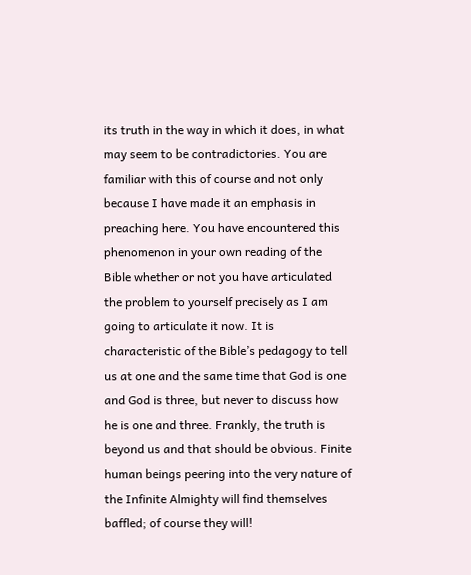its truth in the way in which it does, in what may seem to be contradictories. You are familiar with this of course and not only because I have made it an emphasis in preaching here. You have encountered this phenomenon in your own reading of the Bible whether or not you have articulated the problem to yourself precisely as I am going to articulate it now. It is characteristic of the Bible’s pedagogy to tell us at one and the same time that God is one and God is three, but never to discuss how he is one and three. Frankly, the truth is beyond us and that should be obvious. Finite human beings peering into the very nature of the Infinite Almighty will find themselves baffled; of course they will!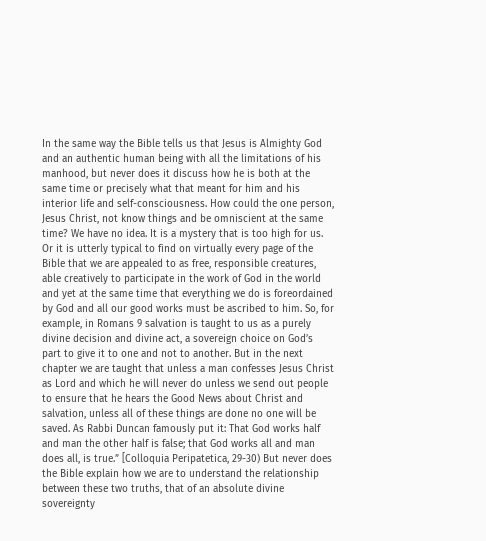In the same way the Bible tells us that Jesus is Almighty God and an authentic human being with all the limitations of his manhood, but never does it discuss how he is both at the same time or precisely what that meant for him and his interior life and self-consciousness. How could the one person, Jesus Christ, not know things and be omniscient at the same time? We have no idea. It is a mystery that is too high for us. Or it is utterly typical to find on virtually every page of the Bible that we are appealed to as free, responsible creatures, able creatively to participate in the work of God in the world and yet at the same time that everything we do is foreordained by God and all our good works must be ascribed to him. So, for example, in Romans 9 salvation is taught to us as a purely divine decision and divine act, a sovereign choice on God’s part to give it to one and not to another. But in the next chapter we are taught that unless a man confesses Jesus Christ as Lord and which he will never do unless we send out people to ensure that he hears the Good News about Christ and salvation, unless all of these things are done no one will be saved. As Rabbi Duncan famously put it: That God works half and man the other half is false; that God works all and man does all, is true.” [Colloquia Peripatetica, 29-30) But never does the Bible explain how we are to understand the relationship between these two truths, that of an absolute divine sovereignty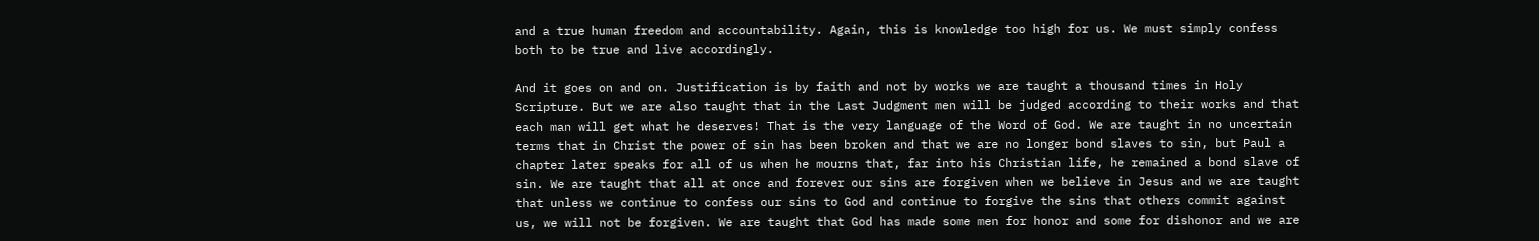and a true human freedom and accountability. Again, this is knowledge too high for us. We must simply confess both to be true and live accordingly.

And it goes on and on. Justification is by faith and not by works we are taught a thousand times in Holy Scripture. But we are also taught that in the Last Judgment men will be judged according to their works and that each man will get what he deserves! That is the very language of the Word of God. We are taught in no uncertain terms that in Christ the power of sin has been broken and that we are no longer bond slaves to sin, but Paul a chapter later speaks for all of us when he mourns that, far into his Christian life, he remained a bond slave of sin. We are taught that all at once and forever our sins are forgiven when we believe in Jesus and we are taught that unless we continue to confess our sins to God and continue to forgive the sins that others commit against us, we will not be forgiven. We are taught that God has made some men for honor and some for dishonor and we are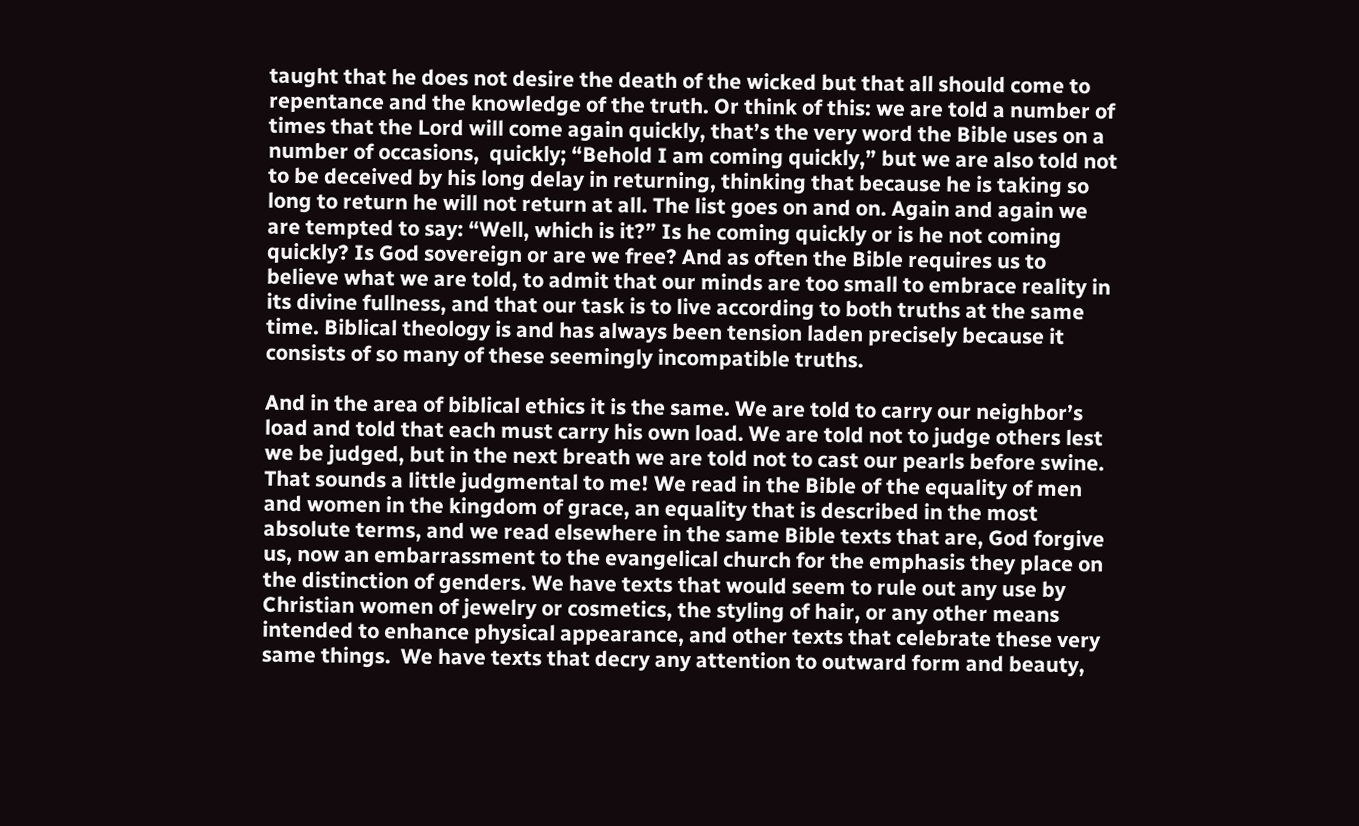taught that he does not desire the death of the wicked but that all should come to repentance and the knowledge of the truth. Or think of this: we are told a number of times that the Lord will come again quickly, that’s the very word the Bible uses on a number of occasions,  quickly; “Behold I am coming quickly,” but we are also told not to be deceived by his long delay in returning, thinking that because he is taking so long to return he will not return at all. The list goes on and on. Again and again we are tempted to say: “Well, which is it?” Is he coming quickly or is he not coming quickly? Is God sovereign or are we free? And as often the Bible requires us to believe what we are told, to admit that our minds are too small to embrace reality in its divine fullness, and that our task is to live according to both truths at the same time. Biblical theology is and has always been tension laden precisely because it consists of so many of these seemingly incompatible truths.

And in the area of biblical ethics it is the same. We are told to carry our neighbor’s load and told that each must carry his own load. We are told not to judge others lest we be judged, but in the next breath we are told not to cast our pearls before swine. That sounds a little judgmental to me! We read in the Bible of the equality of men and women in the kingdom of grace, an equality that is described in the most absolute terms, and we read elsewhere in the same Bible texts that are, God forgive us, now an embarrassment to the evangelical church for the emphasis they place on the distinction of genders. We have texts that would seem to rule out any use by Christian women of jewelry or cosmetics, the styling of hair, or any other means intended to enhance physical appearance, and other texts that celebrate these very same things.  We have texts that decry any attention to outward form and beauty,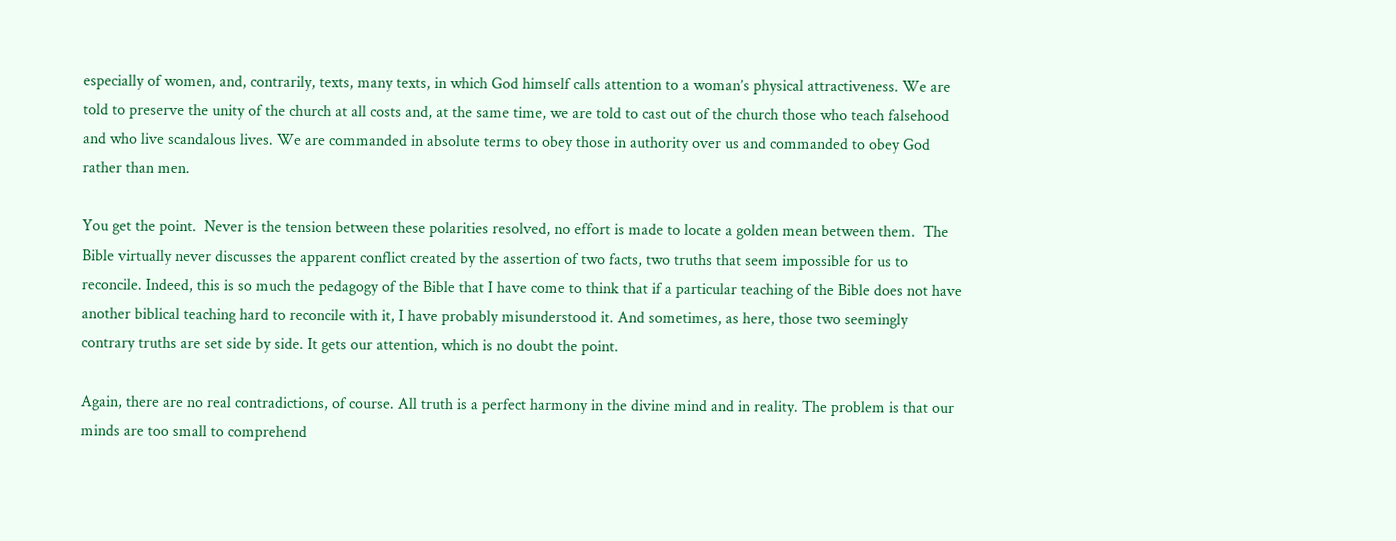especially of women, and, contrarily, texts, many texts, in which God himself calls attention to a woman’s physical attractiveness. We are told to preserve the unity of the church at all costs and, at the same time, we are told to cast out of the church those who teach falsehood and who live scandalous lives. We are commanded in absolute terms to obey those in authority over us and commanded to obey God rather than men.

You get the point.  Never is the tension between these polarities resolved, no effort is made to locate a golden mean between them.  The Bible virtually never discusses the apparent conflict created by the assertion of two facts, two truths that seem impossible for us to reconcile. Indeed, this is so much the pedagogy of the Bible that I have come to think that if a particular teaching of the Bible does not have another biblical teaching hard to reconcile with it, I have probably misunderstood it. And sometimes, as here, those two seemingly contrary truths are set side by side. It gets our attention, which is no doubt the point.

Again, there are no real contradictions, of course. All truth is a perfect harmony in the divine mind and in reality. The problem is that our minds are too small to comprehend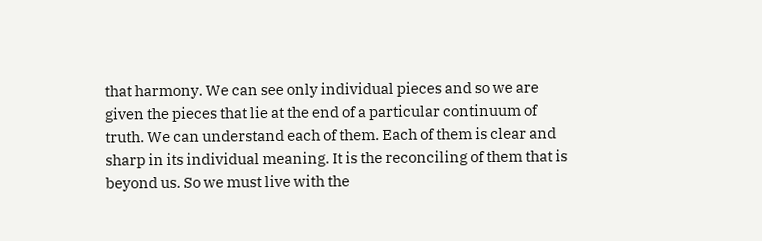that harmony. We can see only individual pieces and so we are given the pieces that lie at the end of a particular continuum of truth. We can understand each of them. Each of them is clear and sharp in its individual meaning. It is the reconciling of them that is beyond us. So we must live with the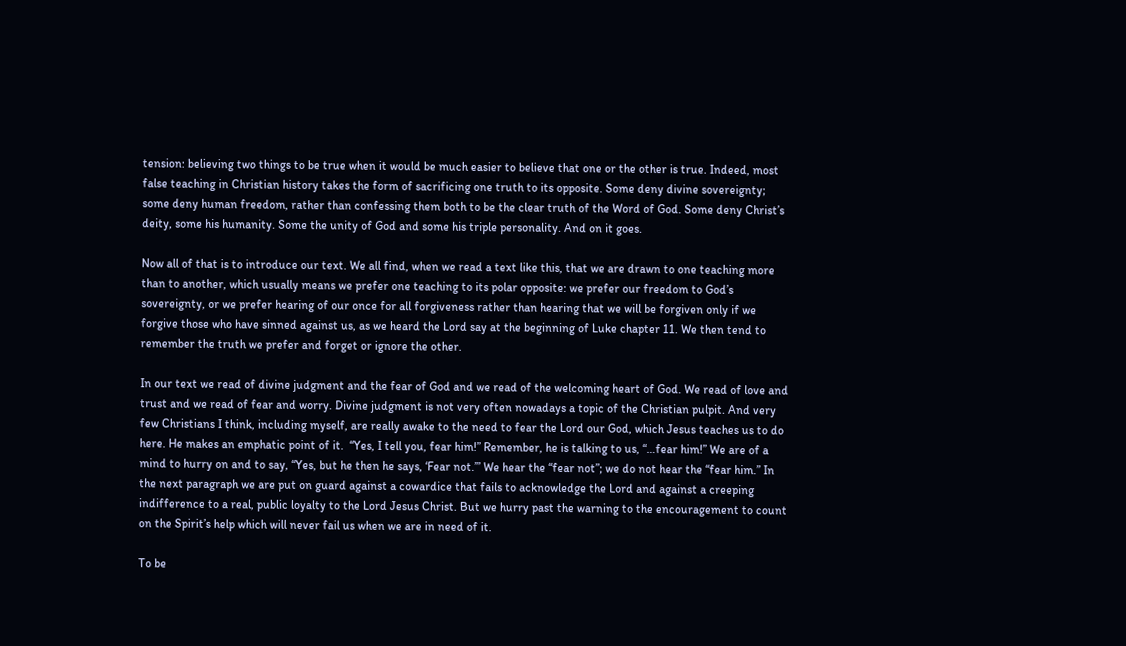tension: believing two things to be true when it would be much easier to believe that one or the other is true. Indeed, most false teaching in Christian history takes the form of sacrificing one truth to its opposite. Some deny divine sovereignty; some deny human freedom, rather than confessing them both to be the clear truth of the Word of God. Some deny Christ’s deity, some his humanity. Some the unity of God and some his triple personality. And on it goes.

Now all of that is to introduce our text. We all find, when we read a text like this, that we are drawn to one teaching more than to another, which usually means we prefer one teaching to its polar opposite: we prefer our freedom to God’s sovereignty, or we prefer hearing of our once for all forgiveness rather than hearing that we will be forgiven only if we forgive those who have sinned against us, as we heard the Lord say at the beginning of Luke chapter 11. We then tend to remember the truth we prefer and forget or ignore the other.

In our text we read of divine judgment and the fear of God and we read of the welcoming heart of God. We read of love and trust and we read of fear and worry. Divine judgment is not very often nowadays a topic of the Christian pulpit. And very few Christians I think, including myself, are really awake to the need to fear the Lord our God, which Jesus teaches us to do here. He makes an emphatic point of it.  “Yes, I tell you, fear him!” Remember, he is talking to us, “…fear him!” We are of a mind to hurry on and to say, “Yes, but he then he says, ‘Fear not.’” We hear the “fear not”; we do not hear the “fear him.” In the next paragraph we are put on guard against a cowardice that fails to acknowledge the Lord and against a creeping indifference to a real, public loyalty to the Lord Jesus Christ. But we hurry past the warning to the encouragement to count on the Spirit’s help which will never fail us when we are in need of it.

To be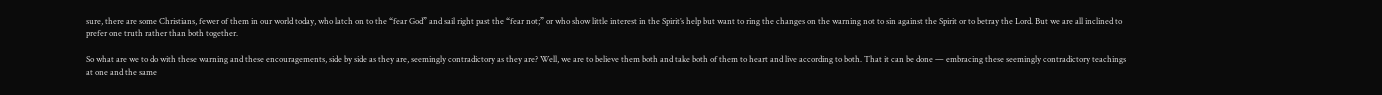sure, there are some Christians, fewer of them in our world today, who latch on to the “fear God” and sail right past the “fear not;” or who show little interest in the Spirit’s help but want to ring the changes on the warning not to sin against the Spirit or to betray the Lord. But we are all inclined to prefer one truth rather than both together.

So what are we to do with these warning and these encouragements, side by side as they are, seemingly contradictory as they are? Well, we are to believe them both and take both of them to heart and live according to both. That it can be done — embracing these seemingly contradictory teachings at one and the same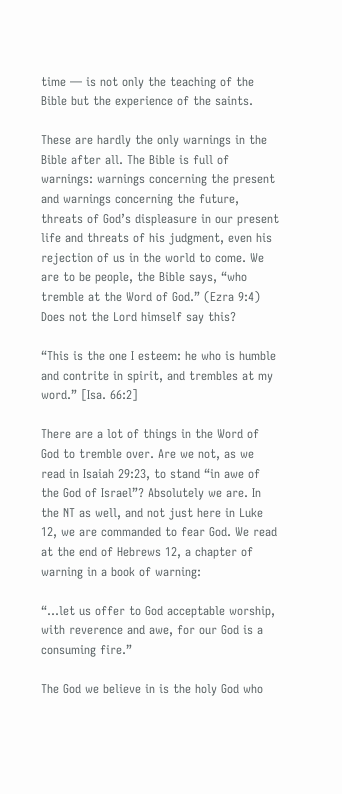time — is not only the teaching of the Bible but the experience of the saints.

These are hardly the only warnings in the Bible after all. The Bible is full of warnings: warnings concerning the present and warnings concerning the future, threats of God’s displeasure in our present life and threats of his judgment, even his rejection of us in the world to come. We are to be people, the Bible says, “who tremble at the Word of God.” (Ezra 9:4) Does not the Lord himself say this?

“This is the one I esteem: he who is humble and contrite in spirit, and trembles at my word.” [Isa. 66:2]

There are a lot of things in the Word of God to tremble over. Are we not, as we read in Isaiah 29:23, to stand “in awe of the God of Israel”? Absolutely we are. In the NT as well, and not just here in Luke 12, we are commanded to fear God. We read at the end of Hebrews 12, a chapter of warning in a book of warning:

“…let us offer to God acceptable worship, with reverence and awe, for our God is a consuming fire.”

The God we believe in is the holy God who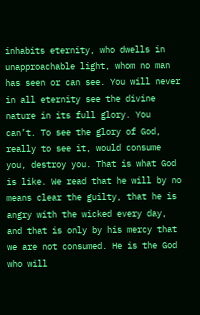inhabits eternity, who dwells in unapproachable light, whom no man has seen or can see. You will never in all eternity see the divine nature in its full glory. You can’t. To see the glory of God, really to see it, would consume you, destroy you. That is what God is like. We read that he will by no means clear the guilty, that he is angry with the wicked every day, and that is only by his mercy that we are not consumed. He is the God who will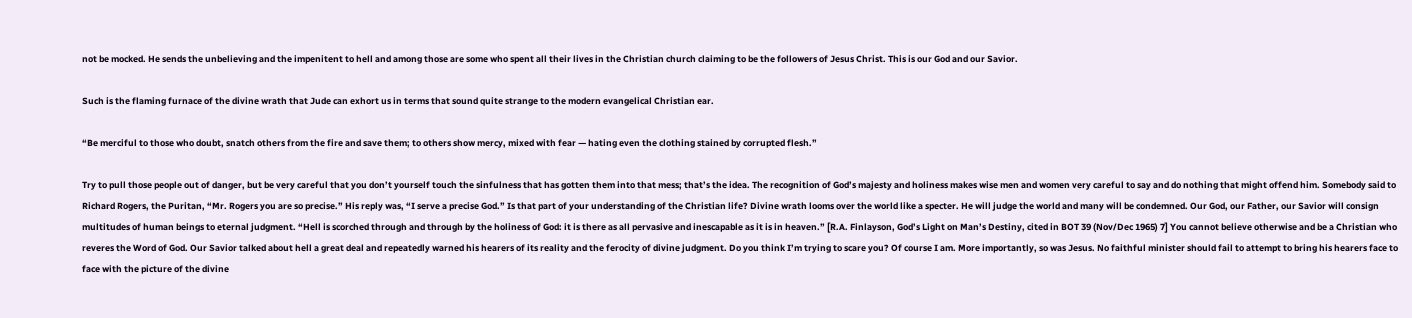not be mocked. He sends the unbelieving and the impenitent to hell and among those are some who spent all their lives in the Christian church claiming to be the followers of Jesus Christ. This is our God and our Savior.

Such is the flaming furnace of the divine wrath that Jude can exhort us in terms that sound quite strange to the modern evangelical Christian ear.

“Be merciful to those who doubt, snatch others from the fire and save them; to others show mercy, mixed with fear — hating even the clothing stained by corrupted flesh.”

Try to pull those people out of danger, but be very careful that you don’t yourself touch the sinfulness that has gotten them into that mess; that’s the idea. The recognition of God’s majesty and holiness makes wise men and women very careful to say and do nothing that might offend him. Somebody said to Richard Rogers, the Puritan, “Mr. Rogers you are so precise.” His reply was, “I serve a precise God.” Is that part of your understanding of the Christian life? Divine wrath looms over the world like a specter. He will judge the world and many will be condemned. Our God, our Father, our Savior will consign multitudes of human beings to eternal judgment. “Hell is scorched through and through by the holiness of God: it is there as all pervasive and inescapable as it is in heaven.” [R.A. Finlayson, God’s Light on Man’s Destiny, cited in BOT 39 (Nov/Dec 1965) 7] You cannot believe otherwise and be a Christian who reveres the Word of God. Our Savior talked about hell a great deal and repeatedly warned his hearers of its reality and the ferocity of divine judgment. Do you think I’m trying to scare you? Of course I am. More importantly, so was Jesus. No faithful minister should fail to attempt to bring his hearers face to face with the picture of the divine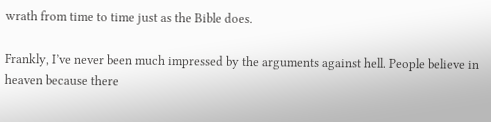wrath from time to time just as the Bible does.

Frankly, I’ve never been much impressed by the arguments against hell. People believe in heaven because there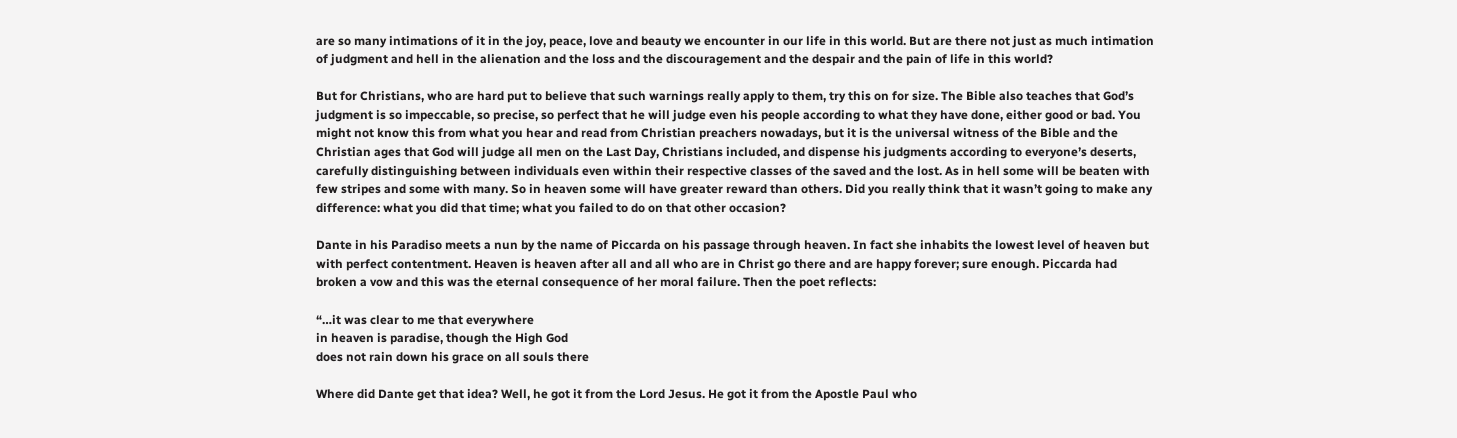are so many intimations of it in the joy, peace, love and beauty we encounter in our life in this world. But are there not just as much intimation of judgment and hell in the alienation and the loss and the discouragement and the despair and the pain of life in this world?

But for Christians, who are hard put to believe that such warnings really apply to them, try this on for size. The Bible also teaches that God’s judgment is so impeccable, so precise, so perfect that he will judge even his people according to what they have done, either good or bad. You might not know this from what you hear and read from Christian preachers nowadays, but it is the universal witness of the Bible and the Christian ages that God will judge all men on the Last Day, Christians included, and dispense his judgments according to everyone’s deserts, carefully distinguishing between individuals even within their respective classes of the saved and the lost. As in hell some will be beaten with few stripes and some with many. So in heaven some will have greater reward than others. Did you really think that it wasn’t going to make any difference: what you did that time; what you failed to do on that other occasion?

Dante in his Paradiso meets a nun by the name of Piccarda on his passage through heaven. In fact she inhabits the lowest level of heaven but with perfect contentment. Heaven is heaven after all and all who are in Christ go there and are happy forever; sure enough. Piccarda had broken a vow and this was the eternal consequence of her moral failure. Then the poet reflects:

“…it was clear to me that everywhere
in heaven is paradise, though the High God
does not rain down his grace on all souls there

Where did Dante get that idea? Well, he got it from the Lord Jesus. He got it from the Apostle Paul who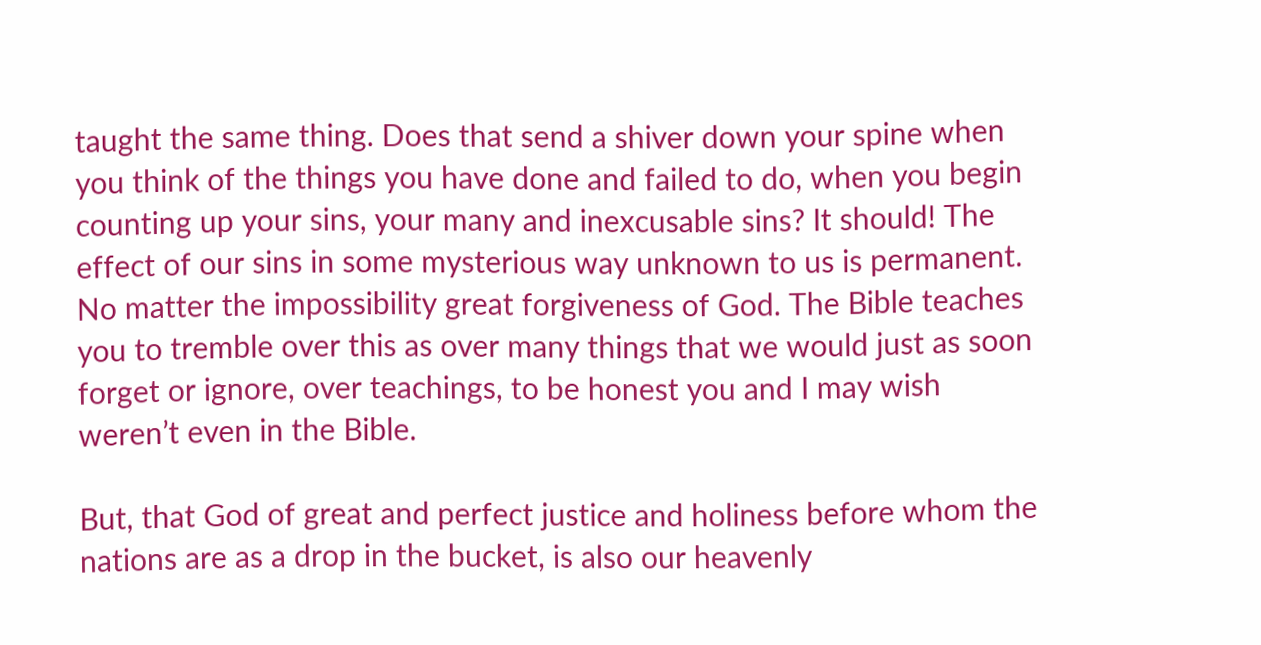taught the same thing. Does that send a shiver down your spine when you think of the things you have done and failed to do, when you begin counting up your sins, your many and inexcusable sins? It should! The effect of our sins in some mysterious way unknown to us is permanent. No matter the impossibility great forgiveness of God. The Bible teaches you to tremble over this as over many things that we would just as soon forget or ignore, over teachings, to be honest you and I may wish weren’t even in the Bible.

But, that God of great and perfect justice and holiness before whom the nations are as a drop in the bucket, is also our heavenly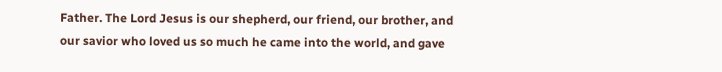Father. The Lord Jesus is our shepherd, our friend, our brother, and our savior who loved us so much he came into the world, and gave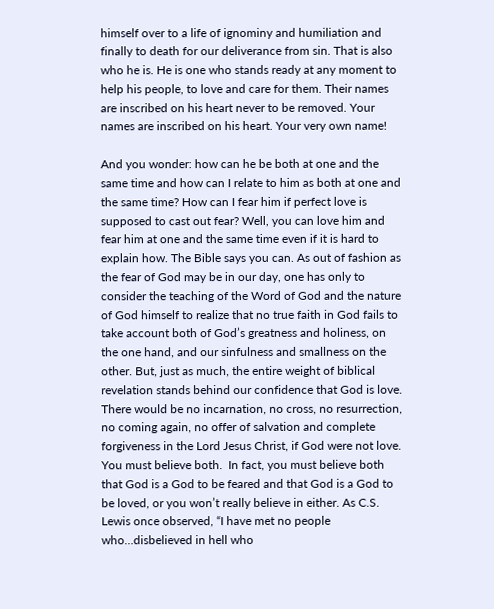himself over to a life of ignominy and humiliation and finally to death for our deliverance from sin. That is also who he is. He is one who stands ready at any moment to help his people, to love and care for them. Their names are inscribed on his heart never to be removed. Your names are inscribed on his heart. Your very own name!

And you wonder: how can he be both at one and the same time and how can I relate to him as both at one and the same time? How can I fear him if perfect love is supposed to cast out fear? Well, you can love him and fear him at one and the same time even if it is hard to explain how. The Bible says you can. As out of fashion as the fear of God may be in our day, one has only to consider the teaching of the Word of God and the nature of God himself to realize that no true faith in God fails to take account both of God’s greatness and holiness, on the one hand, and our sinfulness and smallness on the other. But, just as much, the entire weight of biblical revelation stands behind our confidence that God is love. There would be no incarnation, no cross, no resurrection, no coming again, no offer of salvation and complete forgiveness in the Lord Jesus Christ, if God were not love.  You must believe both.  In fact, you must believe both that God is a God to be feared and that God is a God to be loved, or you won’t really believe in either. As C.S. Lewis once observed, “I have met no people who…disbelieved in hell who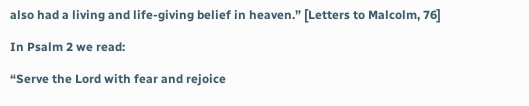also had a living and life-giving belief in heaven.” [Letters to Malcolm, 76]

In Psalm 2 we read:

“Serve the Lord with fear and rejoice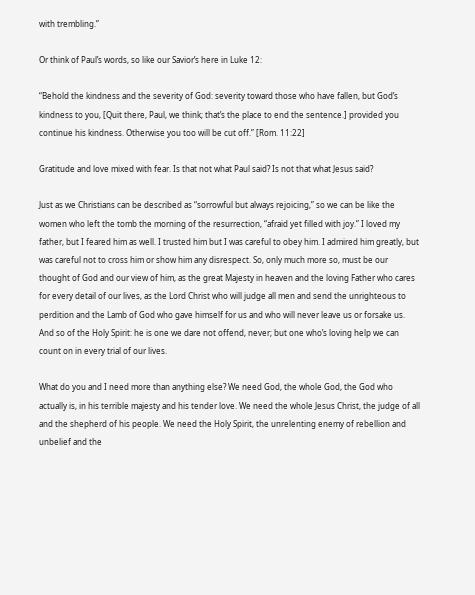with trembling.”

Or think of Paul’s words, so like our Savior’s here in Luke 12:

“Behold the kindness and the severity of God: severity toward those who have fallen, but God’s kindness to you, [Quit there, Paul, we think; that’s the place to end the sentence.] provided you continue his kindness. Otherwise you too will be cut off.” [Rom. 11:22]

Gratitude and love mixed with fear. Is that not what Paul said? Is not that what Jesus said?

Just as we Christians can be described as “sorrowful but always rejoicing,” so we can be like the women who left the tomb the morning of the resurrection, “afraid yet filled with joy.” I loved my father, but I feared him as well. I trusted him but I was careful to obey him. I admired him greatly, but was careful not to cross him or show him any disrespect. So, only much more so, must be our thought of God and our view of him, as the great Majesty in heaven and the loving Father who cares for every detail of our lives, as the Lord Christ who will judge all men and send the unrighteous to perdition and the Lamb of God who gave himself for us and who will never leave us or forsake us. And so of the Holy Spirit: he is one we dare not offend, never; but one who’s loving help we can count on in every trial of our lives.

What do you and I need more than anything else? We need God, the whole God, the God who actually is, in his terrible majesty and his tender love. We need the whole Jesus Christ, the judge of all and the shepherd of his people. We need the Holy Spirit, the unrelenting enemy of rebellion and unbelief and the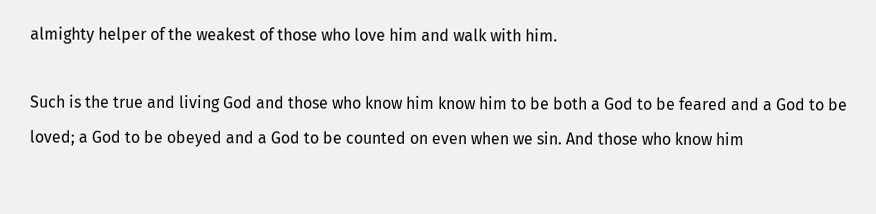almighty helper of the weakest of those who love him and walk with him.

Such is the true and living God and those who know him know him to be both a God to be feared and a God to be loved; a God to be obeyed and a God to be counted on even when we sin. And those who know him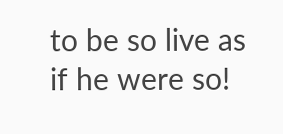to be so live as if he were so!